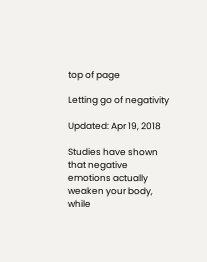top of page

Letting go of negativity

Updated: Apr 19, 2018

Studies have shown that negative emotions actually weaken your body, while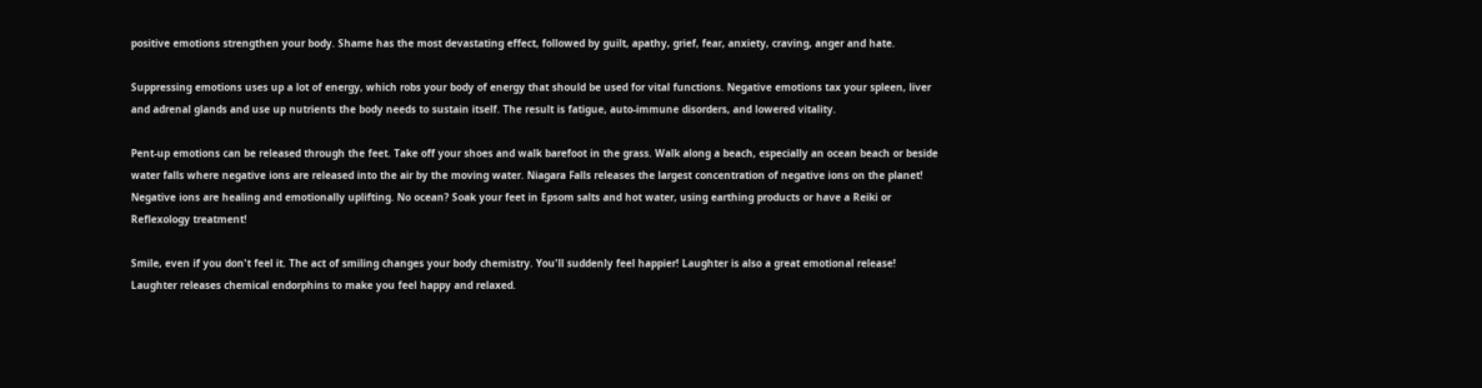positive emotions strengthen your body. Shame has the most devastating effect, followed by guilt, apathy, grief, fear, anxiety, craving, anger and hate.

Suppressing emotions uses up a lot of energy, which robs your body of energy that should be used for vital functions. Negative emotions tax your spleen, liver and adrenal glands and use up nutrients the body needs to sustain itself. The result is fatigue, auto-immune disorders, and lowered vitality.

Pent-up emotions can be released through the feet. Take off your shoes and walk barefoot in the grass. Walk along a beach, especially an ocean beach or beside water falls where negative ions are released into the air by the moving water. Niagara Falls releases the largest concentration of negative ions on the planet! Negative ions are healing and emotionally uplifting. No ocean? Soak your feet in Epsom salts and hot water, using earthing products or have a Reiki or Reflexology treatment!

Smile, even if you don't feel it. The act of smiling changes your body chemistry. You'll suddenly feel happier! Laughter is also a great emotional release! Laughter releases chemical endorphins to make you feel happy and relaxed.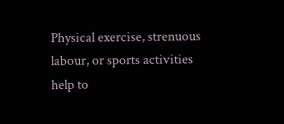Physical exercise, strenuous labour, or sports activities help to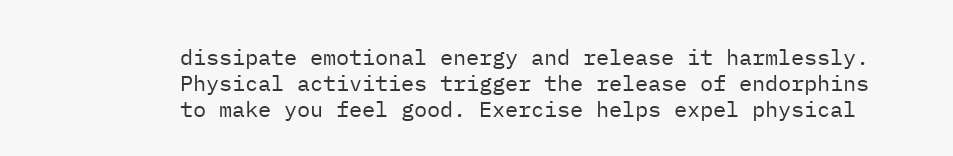dissipate emotional energy and release it harmlessly. Physical activities trigger the release of endorphins to make you feel good. Exercise helps expel physical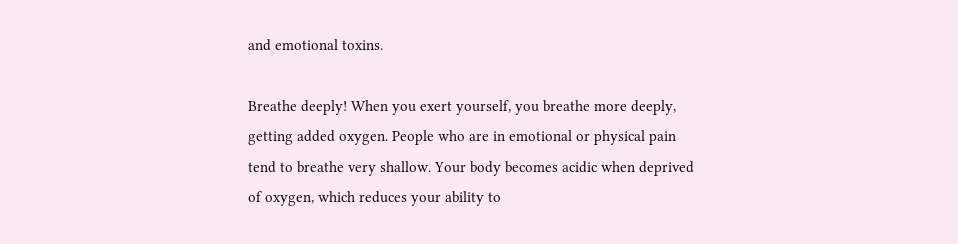and emotional toxins.

Breathe deeply! When you exert yourself, you breathe more deeply, getting added oxygen. People who are in emotional or physical pain tend to breathe very shallow. Your body becomes acidic when deprived of oxygen, which reduces your ability to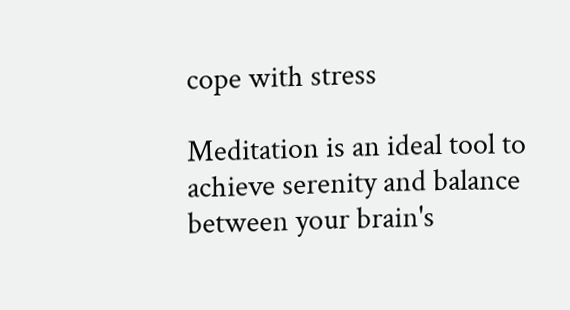cope with stress

Meditation is an ideal tool to achieve serenity and balance between your brain's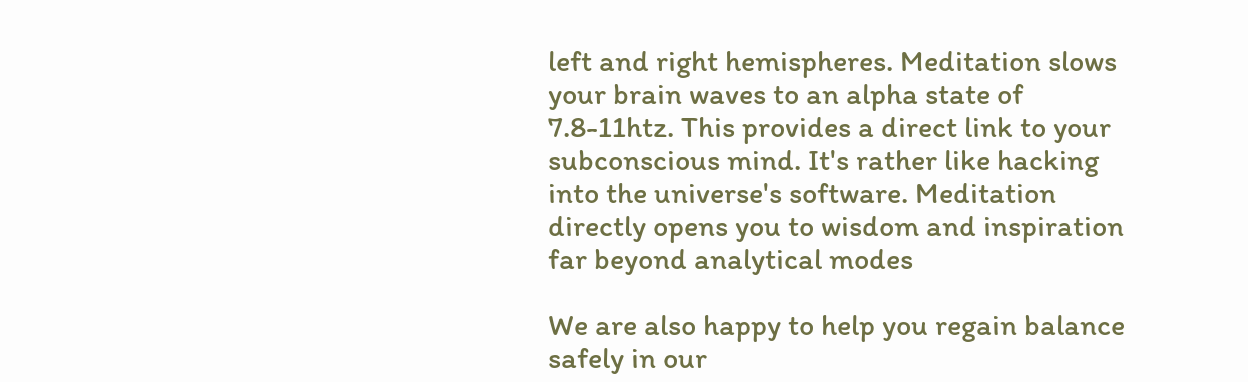left and right hemispheres. Meditation slows your brain waves to an alpha state of 7.8-11htz. This provides a direct link to your subconscious mind. It's rather like hacking into the universe's software. Meditation directly opens you to wisdom and inspiration far beyond analytical modes

We are also happy to help you regain balance safely in our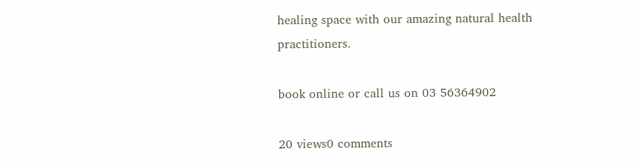healing space with our amazing natural health practitioners.

book online or call us on 03 56364902

20 views0 comments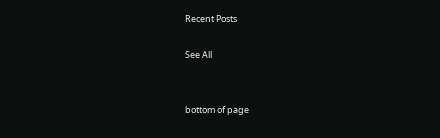Recent Posts

See All


bottom of page